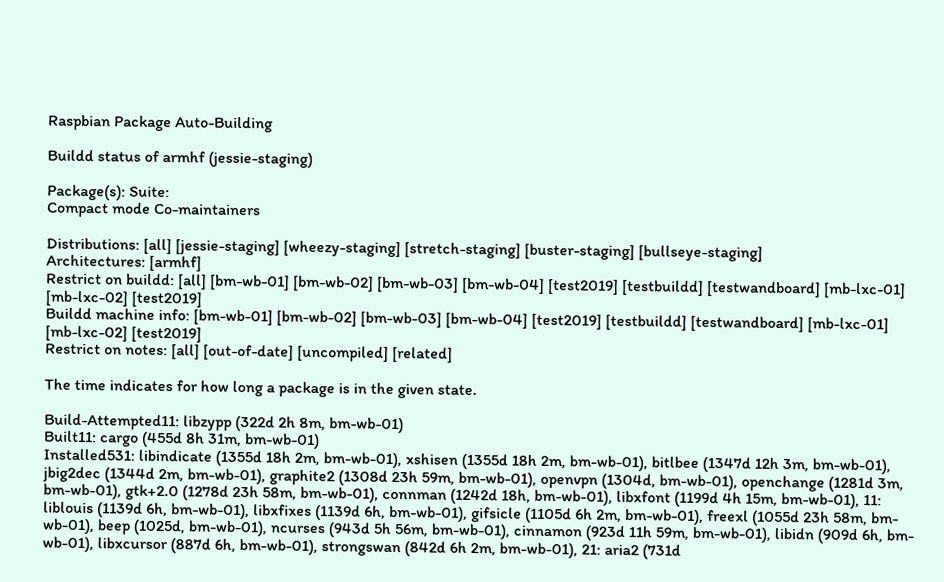Raspbian Package Auto-Building

Buildd status of armhf (jessie-staging)

Package(s): Suite:
Compact mode Co-maintainers

Distributions: [all] [jessie-staging] [wheezy-staging] [stretch-staging] [buster-staging] [bullseye-staging]
Architectures: [armhf]
Restrict on buildd: [all] [bm-wb-01] [bm-wb-02] [bm-wb-03] [bm-wb-04] [test2019] [testbuildd] [testwandboard] [mb-lxc-01] [mb-lxc-02] [test2019]
Buildd machine info: [bm-wb-01] [bm-wb-02] [bm-wb-03] [bm-wb-04] [test2019] [testbuildd] [testwandboard] [mb-lxc-01] [mb-lxc-02] [test2019]
Restrict on notes: [all] [out-of-date] [uncompiled] [related]

The time indicates for how long a package is in the given state.

Build-Attempted11: libzypp (322d 2h 8m, bm-wb-01)
Built11: cargo (455d 8h 31m, bm-wb-01)
Installed531: libindicate (1355d 18h 2m, bm-wb-01), xshisen (1355d 18h 2m, bm-wb-01), bitlbee (1347d 12h 3m, bm-wb-01), jbig2dec (1344d 2m, bm-wb-01), graphite2 (1308d 23h 59m, bm-wb-01), openvpn (1304d, bm-wb-01), openchange (1281d 3m, bm-wb-01), gtk+2.0 (1278d 23h 58m, bm-wb-01), connman (1242d 18h, bm-wb-01), libxfont (1199d 4h 15m, bm-wb-01), 11: liblouis (1139d 6h, bm-wb-01), libxfixes (1139d 6h, bm-wb-01), gifsicle (1105d 6h 2m, bm-wb-01), freexl (1055d 23h 58m, bm-wb-01), beep (1025d, bm-wb-01), ncurses (943d 5h 56m, bm-wb-01), cinnamon (923d 11h 59m, bm-wb-01), libidn (909d 6h, bm-wb-01), libxcursor (887d 6h, bm-wb-01), strongswan (842d 6h 2m, bm-wb-01), 21: aria2 (731d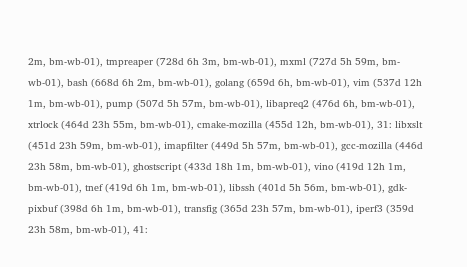2m, bm-wb-01), tmpreaper (728d 6h 3m, bm-wb-01), mxml (727d 5h 59m, bm-wb-01), bash (668d 6h 2m, bm-wb-01), golang (659d 6h, bm-wb-01), vim (537d 12h 1m, bm-wb-01), pump (507d 5h 57m, bm-wb-01), libapreq2 (476d 6h, bm-wb-01), xtrlock (464d 23h 55m, bm-wb-01), cmake-mozilla (455d 12h, bm-wb-01), 31: libxslt (451d 23h 59m, bm-wb-01), imapfilter (449d 5h 57m, bm-wb-01), gcc-mozilla (446d 23h 58m, bm-wb-01), ghostscript (433d 18h 1m, bm-wb-01), vino (419d 12h 1m, bm-wb-01), tnef (419d 6h 1m, bm-wb-01), libssh (401d 5h 56m, bm-wb-01), gdk-pixbuf (398d 6h 1m, bm-wb-01), transfig (365d 23h 57m, bm-wb-01), iperf3 (359d 23h 58m, bm-wb-01), 41: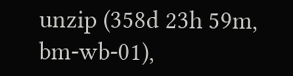unzip (358d 23h 59m, bm-wb-01),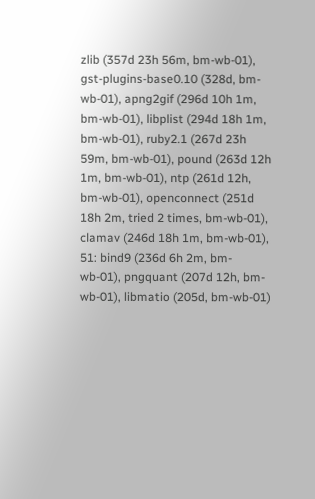zlib (357d 23h 56m, bm-wb-01), gst-plugins-base0.10 (328d, bm-wb-01), apng2gif (296d 10h 1m, bm-wb-01), libplist (294d 18h 1m, bm-wb-01), ruby2.1 (267d 23h 59m, bm-wb-01), pound (263d 12h 1m, bm-wb-01), ntp (261d 12h, bm-wb-01), openconnect (251d 18h 2m, tried 2 times, bm-wb-01), clamav (246d 18h 1m, bm-wb-01), 51: bind9 (236d 6h 2m, bm-wb-01), pngquant (207d 12h, bm-wb-01), libmatio (205d, bm-wb-01)